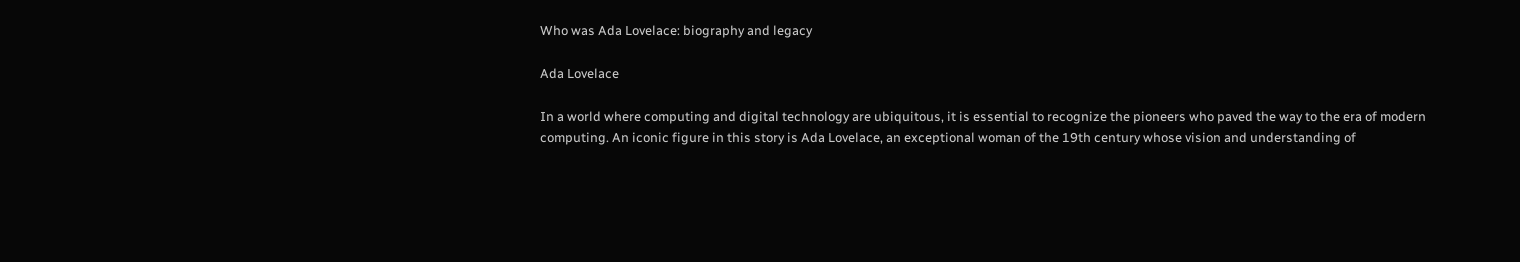Who was Ada Lovelace: biography and legacy

Ada Lovelace

In a world where computing and digital technology are ubiquitous, it is essential to recognize the pioneers who paved the way to the era of modern computing. An iconic figure in this story is Ada Lovelace, an exceptional woman of the 19th century whose vision and understanding of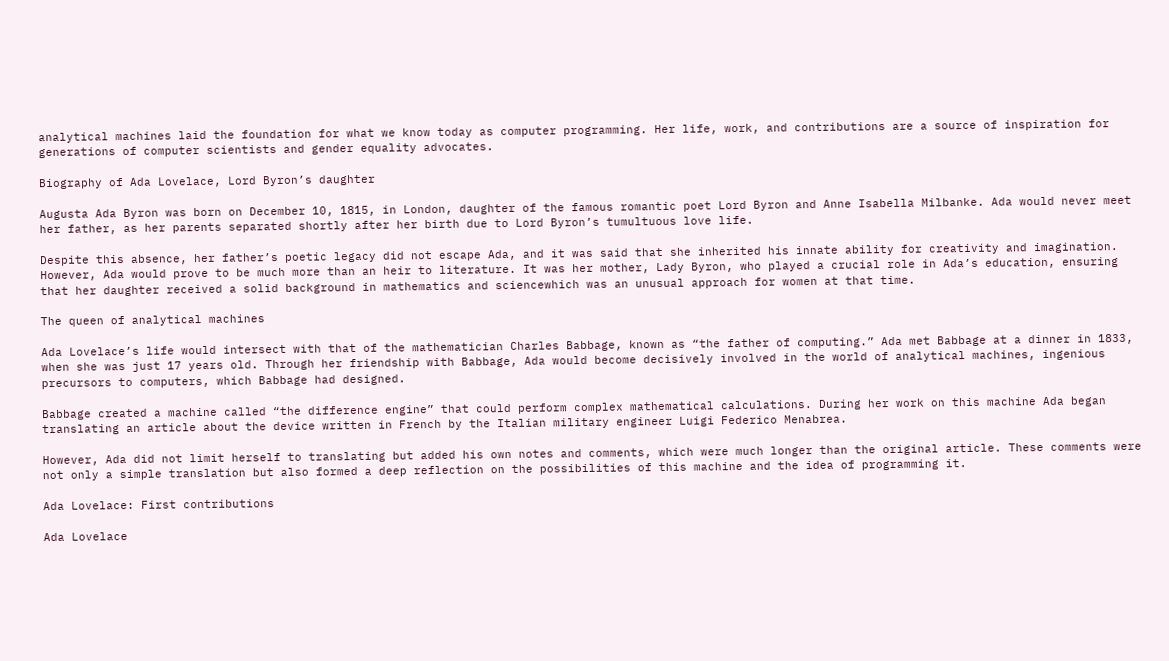analytical machines laid the foundation for what we know today as computer programming. Her life, work, and contributions are a source of inspiration for generations of computer scientists and gender equality advocates.

Biography of Ada Lovelace, Lord Byron’s daughter

Augusta Ada Byron was born on December 10, 1815, in London, daughter of the famous romantic poet Lord Byron and Anne Isabella Milbanke. Ada would never meet her father, as her parents separated shortly after her birth due to Lord Byron’s tumultuous love life.

Despite this absence, her father’s poetic legacy did not escape Ada, and it was said that she inherited his innate ability for creativity and imagination. However, Ada would prove to be much more than an heir to literature. It was her mother, Lady Byron, who played a crucial role in Ada’s education, ensuring that her daughter received a solid background in mathematics and sciencewhich was an unusual approach for women at that time.

The queen of analytical machines

Ada Lovelace’s life would intersect with that of the mathematician Charles Babbage, known as “the father of computing.” Ada met Babbage at a dinner in 1833, when she was just 17 years old. Through her friendship with Babbage, Ada would become decisively involved in the world of analytical machines, ingenious precursors to computers, which Babbage had designed.

Babbage created a machine called “the difference engine” that could perform complex mathematical calculations. During her work on this machine Ada began translating an article about the device written in French by the Italian military engineer Luigi Federico Menabrea.

However, Ada did not limit herself to translating but added his own notes and comments, which were much longer than the original article. These comments were not only a simple translation but also formed a deep reflection on the possibilities of this machine and the idea of programming it.

Ada Lovelace: First contributions

Ada Lovelace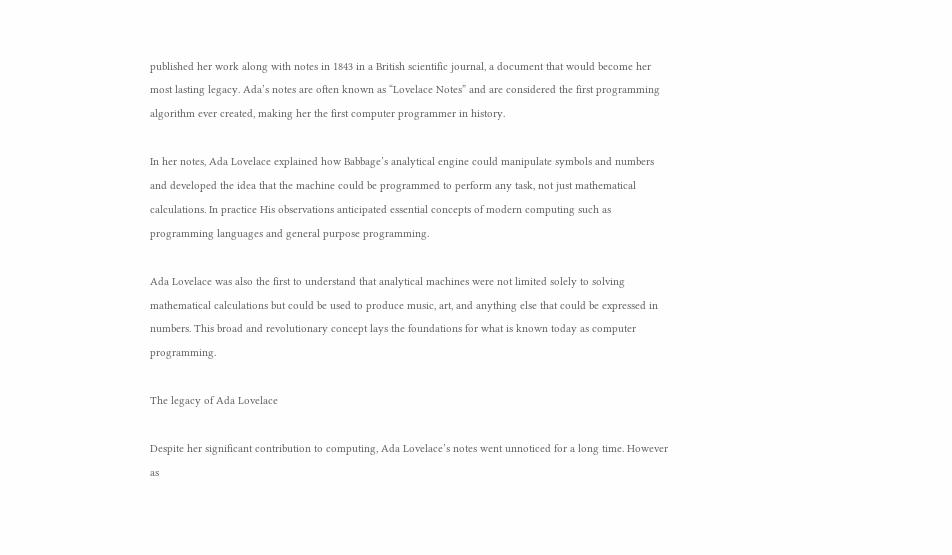published her work along with notes in 1843 in a British scientific journal, a document that would become her most lasting legacy. Ada’s notes are often known as “Lovelace Notes” and are considered the first programming algorithm ever created, making her the first computer programmer in history.

In her notes, Ada Lovelace explained how Babbage’s analytical engine could manipulate symbols and numbers and developed the idea that the machine could be programmed to perform any task, not just mathematical calculations. In practice His observations anticipated essential concepts of modern computing such as programming languages and general purpose programming.

Ada Lovelace was also the first to understand that analytical machines were not limited solely to solving mathematical calculations but could be used to produce music, art, and anything else that could be expressed in numbers. This broad and revolutionary concept lays the foundations for what is known today as computer programming.

The legacy of Ada Lovelace

Despite her significant contribution to computing, Ada Lovelace’s notes went unnoticed for a long time. However as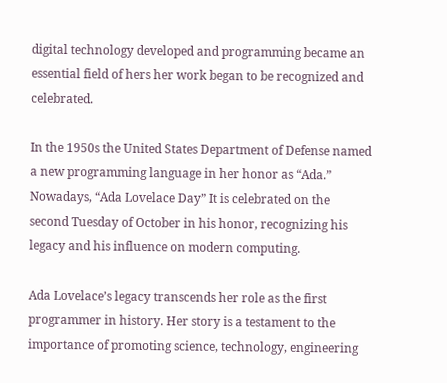digital technology developed and programming became an essential field of hers her work began to be recognized and celebrated.

In the 1950s the United States Department of Defense named a new programming language in her honor as “Ada.” Nowadays, “Ada Lovelace Day” It is celebrated on the second Tuesday of October in his honor, recognizing his legacy and his influence on modern computing.

Ada Lovelace’s legacy transcends her role as the first programmer in history. Her story is a testament to the importance of promoting science, technology, engineering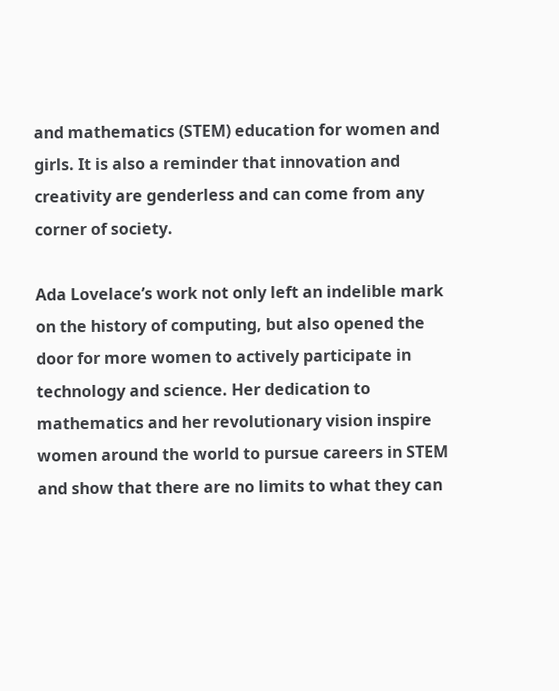and mathematics (STEM) education for women and girls. It is also a reminder that innovation and creativity are genderless and can come from any corner of society.

Ada Lovelace’s work not only left an indelible mark on the history of computing, but also opened the door for more women to actively participate in technology and science. Her dedication to mathematics and her revolutionary vision inspire women around the world to pursue careers in STEM and show that there are no limits to what they can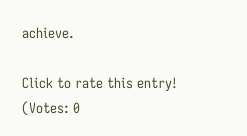achieve.

Click to rate this entry!
(Votes: 0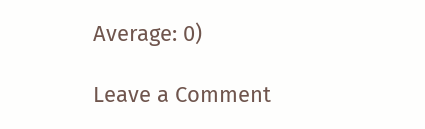Average: 0)

Leave a Comment